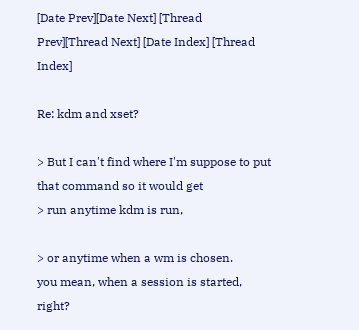[Date Prev][Date Next] [Thread Prev][Thread Next] [Date Index] [Thread Index]

Re: kdm and xset?

> But I can't find where I'm suppose to put that command so it would get
> run anytime kdm is run,

> or anytime when a wm is chosen.
you mean, when a session is started, right?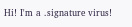Hi! I'm a .signature virus!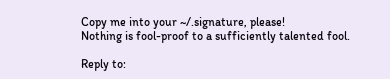Copy me into your ~/.signature, please!
Nothing is fool-proof to a sufficiently talented fool.

Reply to: